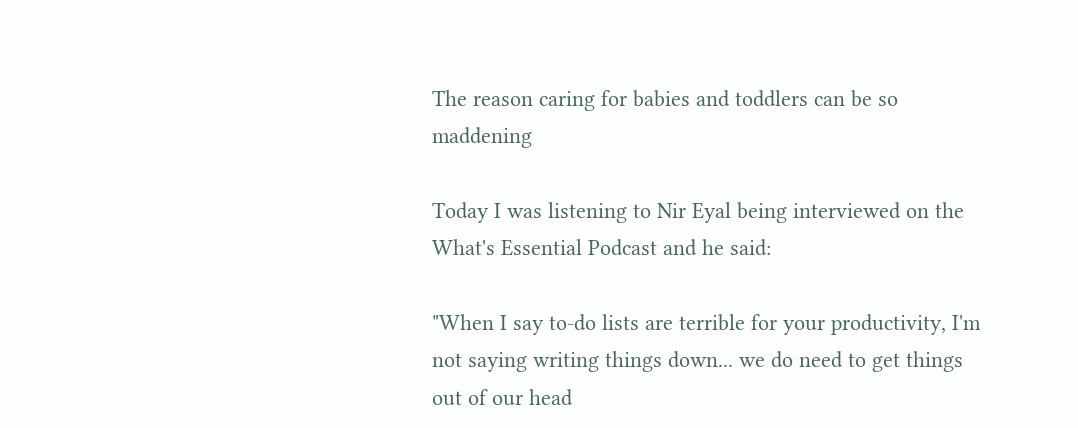The reason caring for babies and toddlers can be so maddening

Today I was listening to Nir Eyal being interviewed on the What's Essential Podcast and he said:

"When I say to-do lists are terrible for your productivity, I'm not saying writing things down... we do need to get things out of our head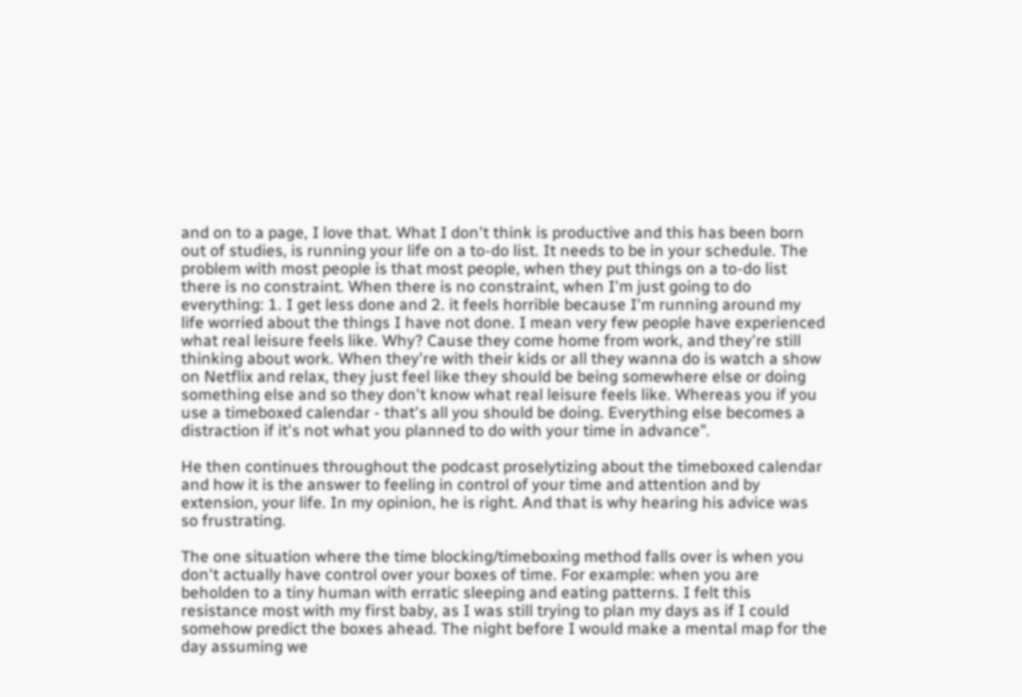and on to a page, I love that. What I don't think is productive and this has been born out of studies, is running your life on a to-do list. It needs to be in your schedule. The problem with most people is that most people, when they put things on a to-do list there is no constraint. When there is no constraint, when I'm just going to do everything: 1. I get less done and 2. it feels horrible because I'm running around my life worried about the things I have not done. I mean very few people have experienced what real leisure feels like. Why? Cause they come home from work, and they're still thinking about work. When they're with their kids or all they wanna do is watch a show on Netflix and relax, they just feel like they should be being somewhere else or doing something else and so they don't know what real leisure feels like. Whereas you if you use a timeboxed calendar - that's all you should be doing. Everything else becomes a distraction if it's not what you planned to do with your time in advance".

He then continues throughout the podcast proselytizing about the timeboxed calendar and how it is the answer to feeling in control of your time and attention and by extension, your life. In my opinion, he is right. And that is why hearing his advice was so frustrating.

The one situation where the time blocking/timeboxing method falls over is when you don't actually have control over your boxes of time. For example: when you are beholden to a tiny human with erratic sleeping and eating patterns. I felt this resistance most with my first baby, as I was still trying to plan my days as if I could somehow predict the boxes ahead. The night before I would make a mental map for the day assuming we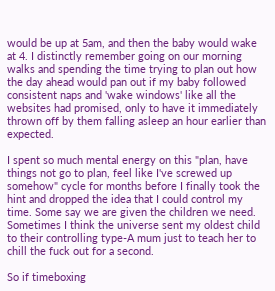would be up at 5am, and then the baby would wake at 4. I distinctly remember going on our morning walks and spending the time trying to plan out how the day ahead would pan out if my baby followed consistent naps and 'wake windows' like all the websites had promised, only to have it immediately thrown off by them falling asleep an hour earlier than expected.

I spent so much mental energy on this "plan, have things not go to plan, feel like I've screwed up somehow" cycle for months before I finally took the hint and dropped the idea that I could control my time. Some say we are given the children we need. Sometimes I think the universe sent my oldest child to their controlling type-A mum just to teach her to chill the fuck out for a second.

So if timeboxing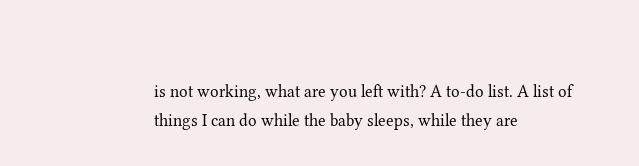is not working, what are you left with? A to-do list. A list of things I can do while the baby sleeps, while they are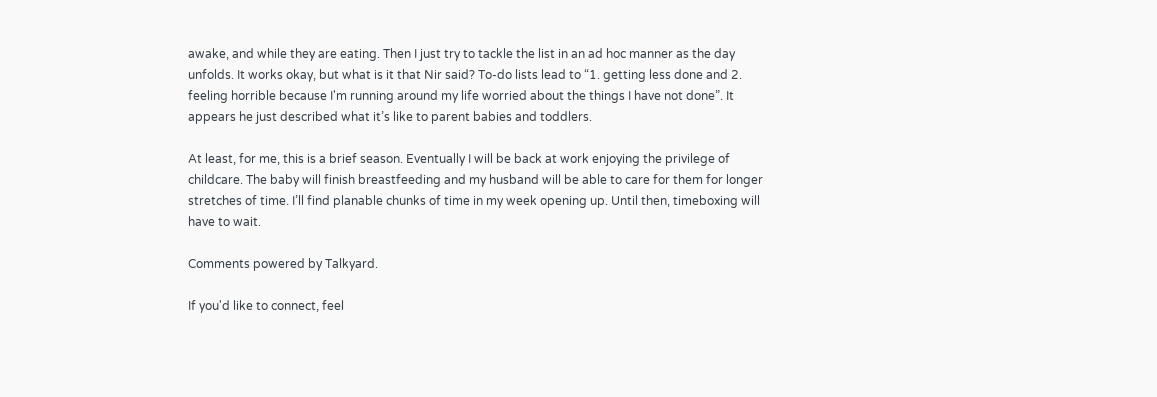awake, and while they are eating. Then I just try to tackle the list in an ad hoc manner as the day unfolds. It works okay, but what is it that Nir said? To-do lists lead to “1. getting less done and 2. feeling horrible because I'm running around my life worried about the things I have not done”. It appears he just described what it’s like to parent babies and toddlers.

At least, for me, this is a brief season. Eventually I will be back at work enjoying the privilege of childcare. The baby will finish breastfeeding and my husband will be able to care for them for longer stretches of time. I’ll find planable chunks of time in my week opening up. Until then, timeboxing will have to wait.

Comments powered by Talkyard.

If you'd like to connect, feel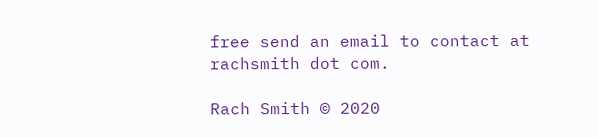free send an email to contact at rachsmith dot com.

Rach Smith © 2020